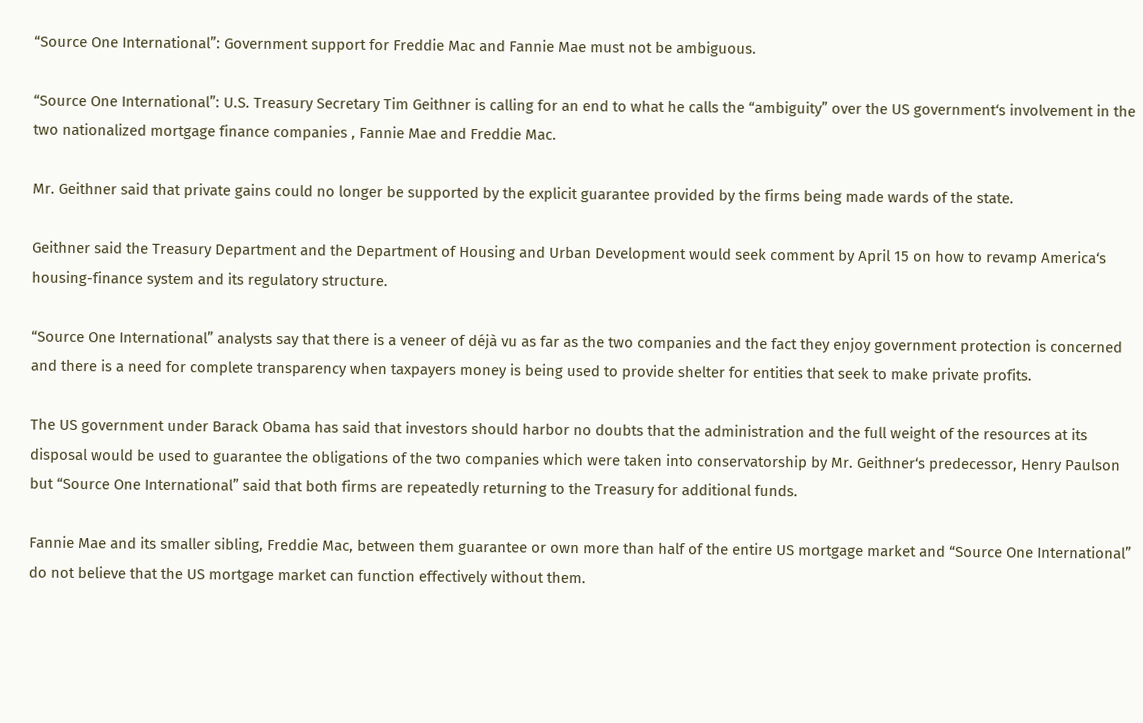“Source One International”: Government support for Freddie Mac and Fannie Mae must not be ambiguous.

“Source One International”: U.S. Treasury Secretary Tim Geithner is calling for an end to what he calls the “ambiguity” over the US government‘s involvement in the two nationalized mortgage finance companies , Fannie Mae and Freddie Mac.

Mr. Geithner said that private gains could no longer be supported by the explicit guarantee provided by the firms being made wards of the state.

Geithner said the Treasury Department and the Department of Housing and Urban Development would seek comment by April 15 on how to revamp America‘s housing-finance system and its regulatory structure.

“Source One International” analysts say that there is a veneer of déjà vu as far as the two companies and the fact they enjoy government protection is concerned and there is a need for complete transparency when taxpayers money is being used to provide shelter for entities that seek to make private profits.

The US government under Barack Obama has said that investors should harbor no doubts that the administration and the full weight of the resources at its disposal would be used to guarantee the obligations of the two companies which were taken into conservatorship by Mr. Geithner‘s predecessor, Henry Paulson but “Source One International” said that both firms are repeatedly returning to the Treasury for additional funds.

Fannie Mae and its smaller sibling, Freddie Mac, between them guarantee or own more than half of the entire US mortgage market and “Source One International” do not believe that the US mortgage market can function effectively without them.